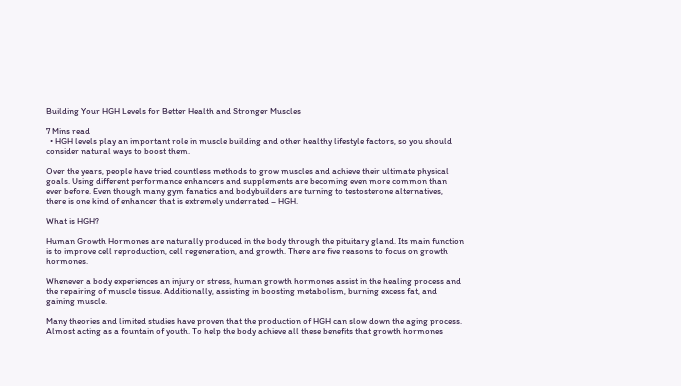Building Your HGH Levels for Better Health and Stronger Muscles

7 Mins read
  • HGH levels play an important role in muscle building and other healthy lifestyle factors, so you should consider natural ways to boost them.

Over the years, people have tried countless methods to grow muscles and achieve their ultimate physical goals. Using different performance enhancers and supplements are becoming even more common than ever before. Even though many gym fanatics and bodybuilders are turning to testosterone alternatives, there is one kind of enhancer that is extremely underrated – HGH.

What is HGH?

Human Growth Hormones are naturally produced in the body through the pituitary gland. Its main function is to improve cell reproduction, cell regeneration, and growth. There are five reasons to focus on growth hormones.

Whenever a body experiences an injury or stress, human growth hormones assist in the healing process and the repairing of muscle tissue. Additionally, assisting in boosting metabolism, burning excess fat, and gaining muscle.

Many theories and limited studies have proven that the production of HGH can slow down the aging process. Almost acting as a fountain of youth. To help the body achieve all these benefits that growth hormones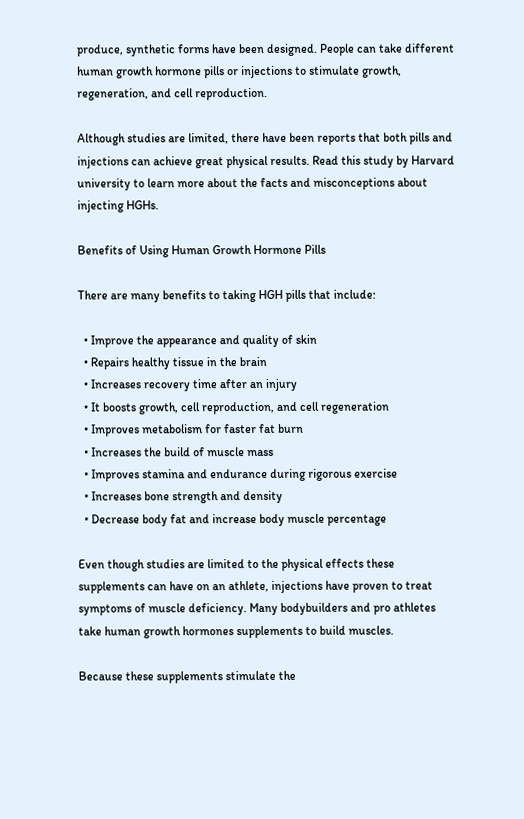produce, synthetic forms have been designed. People can take different human growth hormone pills or injections to stimulate growth, regeneration, and cell reproduction.

Although studies are limited, there have been reports that both pills and injections can achieve great physical results. Read this study by Harvard university to learn more about the facts and misconceptions about injecting HGHs.

Benefits of Using Human Growth Hormone Pills

There are many benefits to taking HGH pills that include:

  • Improve the appearance and quality of skin
  • Repairs healthy tissue in the brain
  • Increases recovery time after an injury
  • It boosts growth, cell reproduction, and cell regeneration
  • Improves metabolism for faster fat burn
  • Increases the build of muscle mass
  • Improves stamina and endurance during rigorous exercise
  • Increases bone strength and density
  • Decrease body fat and increase body muscle percentage

Even though studies are limited to the physical effects these supplements can have on an athlete, injections have proven to treat symptoms of muscle deficiency. Many bodybuilders and pro athletes take human growth hormones supplements to build muscles.

Because these supplements stimulate the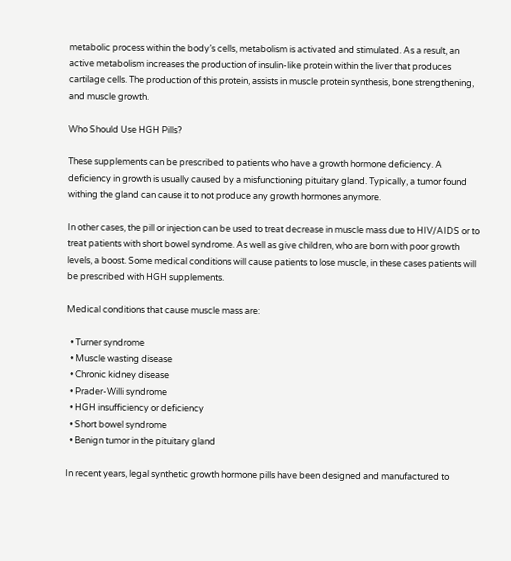metabolic process within the body’s cells, metabolism is activated and stimulated. As a result, an active metabolism increases the production of insulin-like protein within the liver that produces cartilage cells. The production of this protein, assists in muscle protein synthesis, bone strengthening, and muscle growth.

Who Should Use HGH Pills?

These supplements can be prescribed to patients who have a growth hormone deficiency. A deficiency in growth is usually caused by a misfunctioning pituitary gland. Typically, a tumor found withing the gland can cause it to not produce any growth hormones anymore.

In other cases, the pill or injection can be used to treat decrease in muscle mass due to HIV/AIDS or to treat patients with short bowel syndrome. As well as give children, who are born with poor growth levels, a boost. Some medical conditions will cause patients to lose muscle, in these cases patients will be prescribed with HGH supplements.

Medical conditions that cause muscle mass are:

  • Turner syndrome
  • Muscle wasting disease
  • Chronic kidney disease
  • Prader-Willi syndrome
  • HGH insufficiency or deficiency
  • Short bowel syndrome
  • Benign tumor in the pituitary gland

In recent years, legal synthetic growth hormone pills have been designed and manufactured to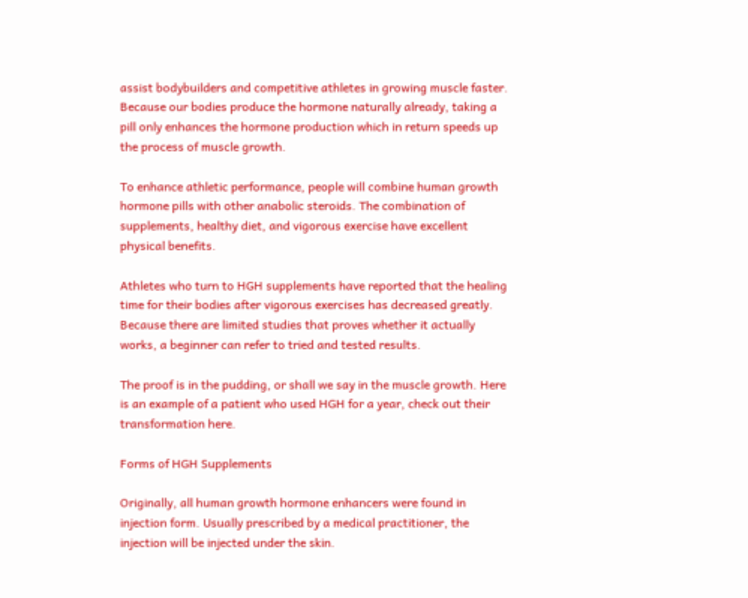assist bodybuilders and competitive athletes in growing muscle faster. Because our bodies produce the hormone naturally already, taking a pill only enhances the hormone production which in return speeds up the process of muscle growth.

To enhance athletic performance, people will combine human growth hormone pills with other anabolic steroids. The combination of supplements, healthy diet, and vigorous exercise have excellent physical benefits.

Athletes who turn to HGH supplements have reported that the healing time for their bodies after vigorous exercises has decreased greatly. Because there are limited studies that proves whether it actually works, a beginner can refer to tried and tested results.

The proof is in the pudding, or shall we say in the muscle growth. Here is an example of a patient who used HGH for a year, check out their transformation here.

Forms of HGH Supplements

Originally, all human growth hormone enhancers were found in injection form. Usually prescribed by a medical practitioner, the injection will be injected under the skin.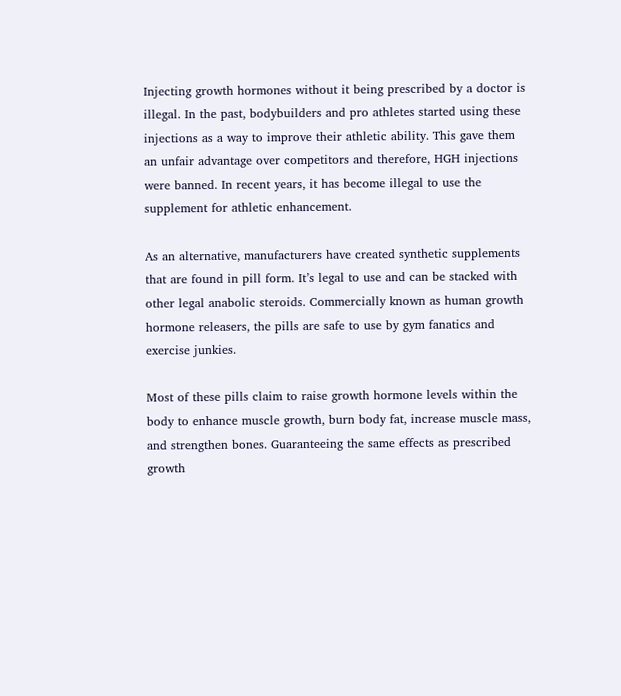Injecting growth hormones without it being prescribed by a doctor is illegal. In the past, bodybuilders and pro athletes started using these injections as a way to improve their athletic ability. This gave them an unfair advantage over competitors and therefore, HGH injections were banned. In recent years, it has become illegal to use the supplement for athletic enhancement.

As an alternative, manufacturers have created synthetic supplements that are found in pill form. It’s legal to use and can be stacked with other legal anabolic steroids. Commercially known as human growth hormone releasers, the pills are safe to use by gym fanatics and exercise junkies.

Most of these pills claim to raise growth hormone levels within the body to enhance muscle growth, burn body fat, increase muscle mass, and strengthen bones. Guaranteeing the same effects as prescribed growth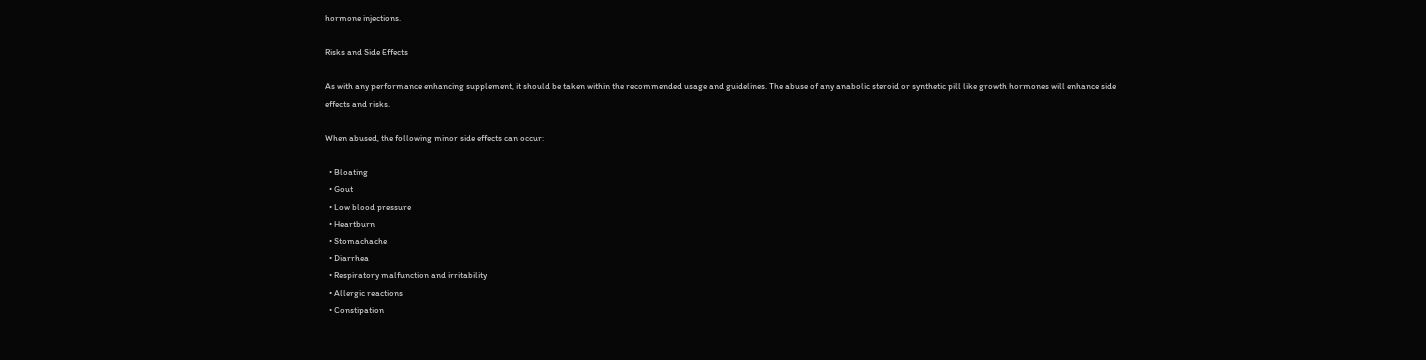hormone injections.

Risks and Side Effects

As with any performance enhancing supplement, it should be taken within the recommended usage and guidelines. The abuse of any anabolic steroid or synthetic pill like growth hormones will enhance side effects and risks.

When abused, the following minor side effects can occur:

  • Bloating
  • Gout
  • Low blood pressure
  • Heartburn
  • Stomachache
  • Diarrhea
  • Respiratory malfunction and irritability
  • Allergic reactions
  • Constipation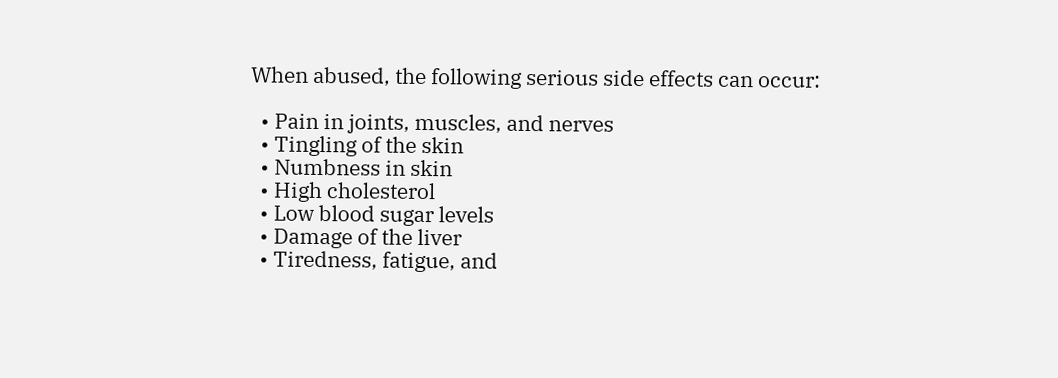When abused, the following serious side effects can occur:

  • Pain in joints, muscles, and nerves
  • Tingling of the skin
  • Numbness in skin
  • High cholesterol
  • Low blood sugar levels
  • Damage of the liver
  • Tiredness, fatigue, and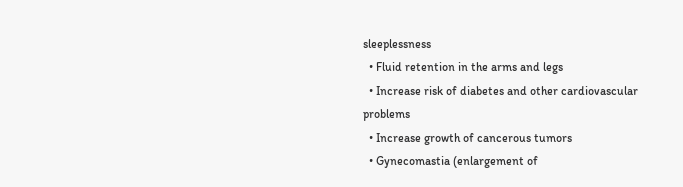sleeplessness
  • Fluid retention in the arms and legs
  • Increase risk of diabetes and other cardiovascular problems
  • Increase growth of cancerous tumors
  • Gynecomastia (enlargement of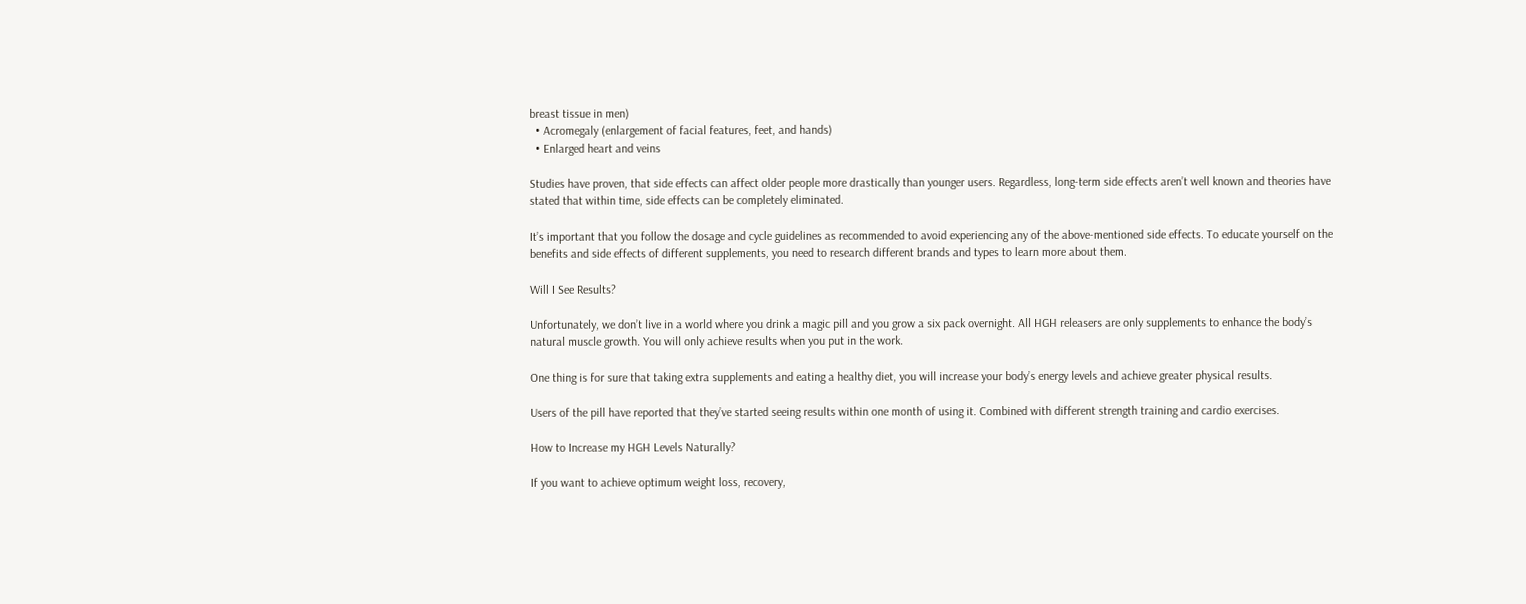breast tissue in men)
  • Acromegaly (enlargement of facial features, feet, and hands)
  • Enlarged heart and veins

Studies have proven, that side effects can affect older people more drastically than younger users. Regardless, long-term side effects aren’t well known and theories have stated that within time, side effects can be completely eliminated.

It’s important that you follow the dosage and cycle guidelines as recommended to avoid experiencing any of the above-mentioned side effects. To educate yourself on the benefits and side effects of different supplements, you need to research different brands and types to learn more about them.

Will I See Results?

Unfortunately, we don’t live in a world where you drink a magic pill and you grow a six pack overnight. All HGH releasers are only supplements to enhance the body’s natural muscle growth. You will only achieve results when you put in the work.

One thing is for sure that taking extra supplements and eating a healthy diet, you will increase your body’s energy levels and achieve greater physical results.

Users of the pill have reported that they’ve started seeing results within one month of using it. Combined with different strength training and cardio exercises.

How to Increase my HGH Levels Naturally?

If you want to achieve optimum weight loss, recovery,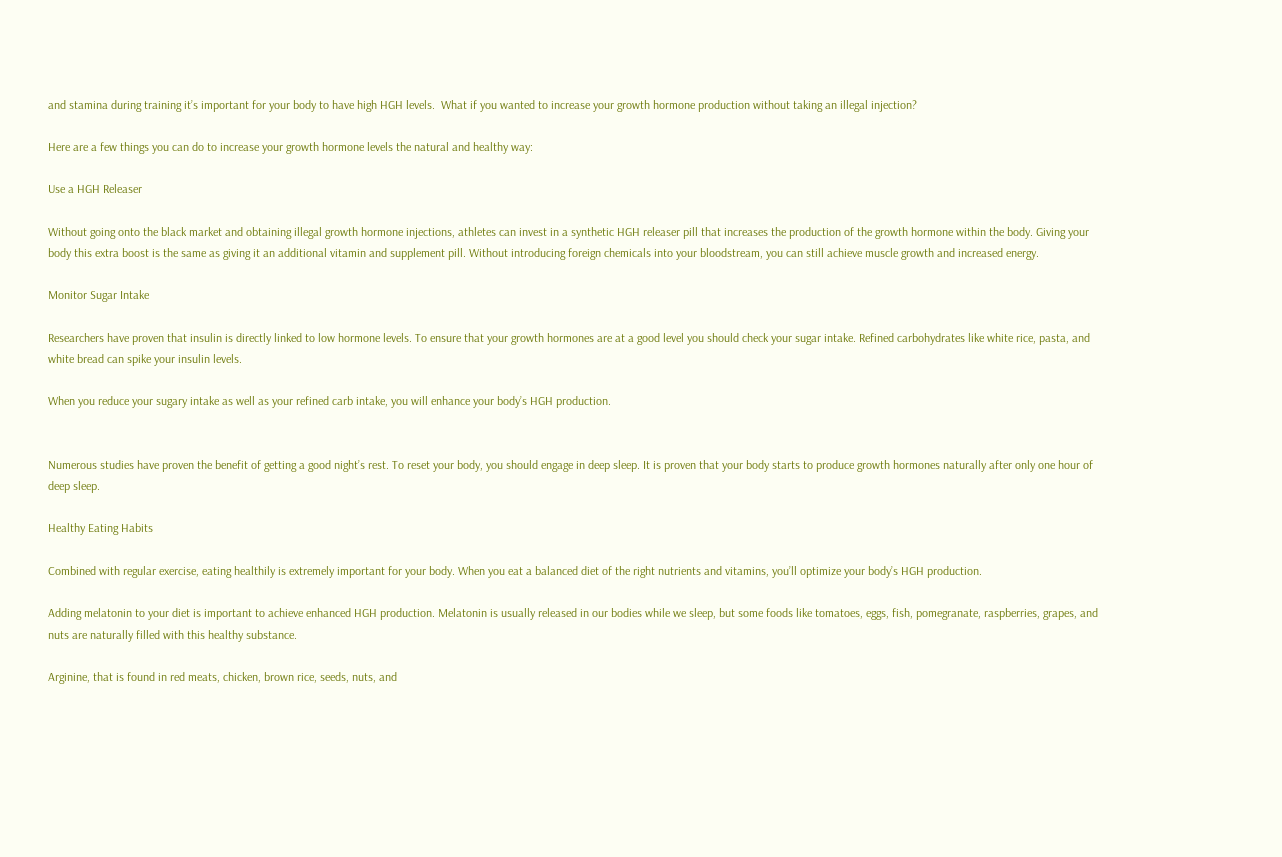and stamina during training it’s important for your body to have high HGH levels.  What if you wanted to increase your growth hormone production without taking an illegal injection?

Here are a few things you can do to increase your growth hormone levels the natural and healthy way:

Use a HGH Releaser

Without going onto the black market and obtaining illegal growth hormone injections, athletes can invest in a synthetic HGH releaser pill that increases the production of the growth hormone within the body. Giving your body this extra boost is the same as giving it an additional vitamin and supplement pill. Without introducing foreign chemicals into your bloodstream, you can still achieve muscle growth and increased energy.

Monitor Sugar Intake

Researchers have proven that insulin is directly linked to low hormone levels. To ensure that your growth hormones are at a good level you should check your sugar intake. Refined carbohydrates like white rice, pasta, and white bread can spike your insulin levels.

When you reduce your sugary intake as well as your refined carb intake, you will enhance your body’s HGH production.


Numerous studies have proven the benefit of getting a good night’s rest. To reset your body, you should engage in deep sleep. It is proven that your body starts to produce growth hormones naturally after only one hour of deep sleep.

Healthy Eating Habits

Combined with regular exercise, eating healthily is extremely important for your body. When you eat a balanced diet of the right nutrients and vitamins, you’ll optimize your body’s HGH production.

Adding melatonin to your diet is important to achieve enhanced HGH production. Melatonin is usually released in our bodies while we sleep, but some foods like tomatoes, eggs, fish, pomegranate, raspberries, grapes, and nuts are naturally filled with this healthy substance.

Arginine, that is found in red meats, chicken, brown rice, seeds, nuts, and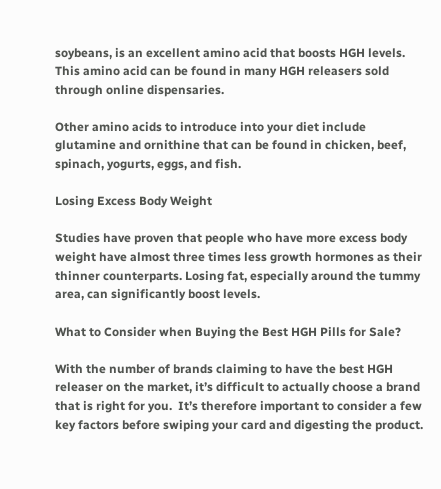soybeans, is an excellent amino acid that boosts HGH levels. This amino acid can be found in many HGH releasers sold through online dispensaries.

Other amino acids to introduce into your diet include glutamine and ornithine that can be found in chicken, beef, spinach, yogurts, eggs, and fish.

Losing Excess Body Weight

Studies have proven that people who have more excess body weight have almost three times less growth hormones as their thinner counterparts. Losing fat, especially around the tummy area, can significantly boost levels.

What to Consider when Buying the Best HGH Pills for Sale?

With the number of brands claiming to have the best HGH releaser on the market, it’s difficult to actually choose a brand that is right for you.  It’s therefore important to consider a few key factors before swiping your card and digesting the product.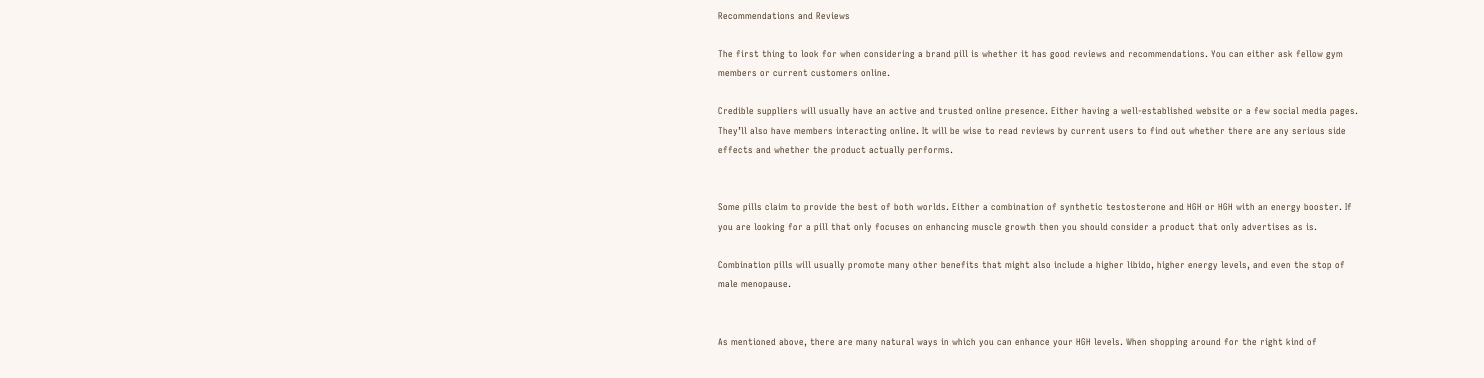Recommendations and Reviews

The first thing to look for when considering a brand pill is whether it has good reviews and recommendations. You can either ask fellow gym members or current customers online.

Credible suppliers will usually have an active and trusted online presence. Either having a well-established website or a few social media pages. They’ll also have members interacting online. It will be wise to read reviews by current users to find out whether there are any serious side effects and whether the product actually performs.


Some pills claim to provide the best of both worlds. Either a combination of synthetic testosterone and HGH or HGH with an energy booster. If you are looking for a pill that only focuses on enhancing muscle growth then you should consider a product that only advertises as is.

Combination pills will usually promote many other benefits that might also include a higher libido, higher energy levels, and even the stop of male menopause.


As mentioned above, there are many natural ways in which you can enhance your HGH levels. When shopping around for the right kind of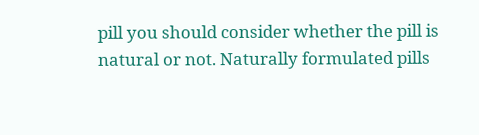pill you should consider whether the pill is natural or not. Naturally formulated pills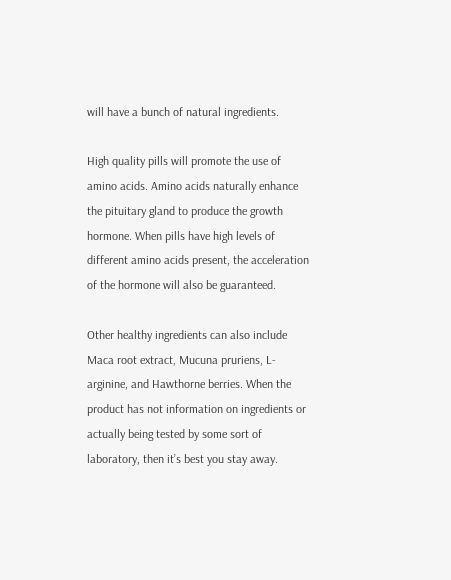will have a bunch of natural ingredients.

High quality pills will promote the use of amino acids. Amino acids naturally enhance the pituitary gland to produce the growth hormone. When pills have high levels of different amino acids present, the acceleration of the hormone will also be guaranteed.

Other healthy ingredients can also include Maca root extract, Mucuna pruriens, L-arginine, and Hawthorne berries. When the product has not information on ingredients or actually being tested by some sort of laboratory, then it’s best you stay away.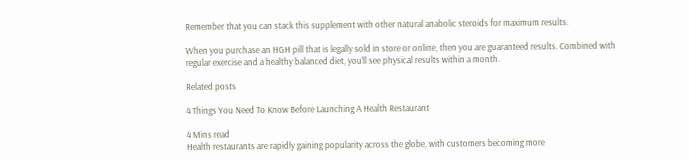Remember that you can stack this supplement with other natural anabolic steroids for maximum results.

When you purchase an HGH pill that is legally sold in store or online, then you are guaranteed results. Combined with regular exercise and a healthy balanced diet, you’ll see physical results within a month.

Related posts

4 Things You Need To Know Before Launching A Health Restaurant

4 Mins read
Health restaurants are rapidly gaining popularity across the globe, with customers becoming more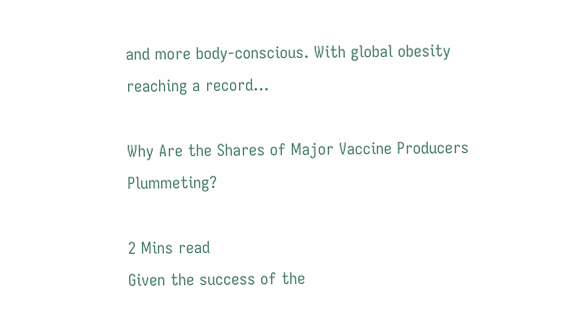and more body-conscious. With global obesity reaching a record…

Why Are the Shares of Major Vaccine Producers Plummeting?

2 Mins read
Given the success of the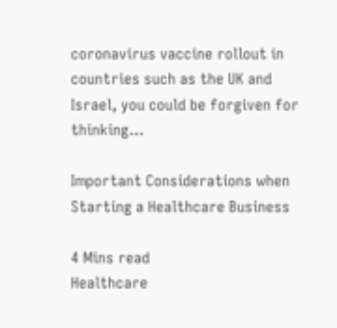coronavirus vaccine rollout in countries such as the UK and Israel, you could be forgiven for thinking…

Important Considerations when Starting a Healthcare Business

4 Mins read
Healthcare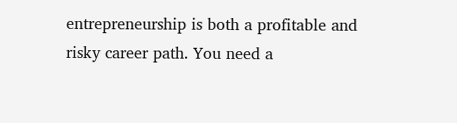entrepreneurship is both a profitable and risky career path. You need a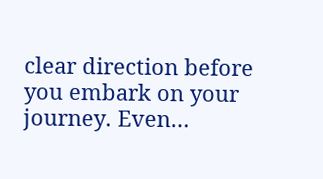clear direction before you embark on your journey. Even…